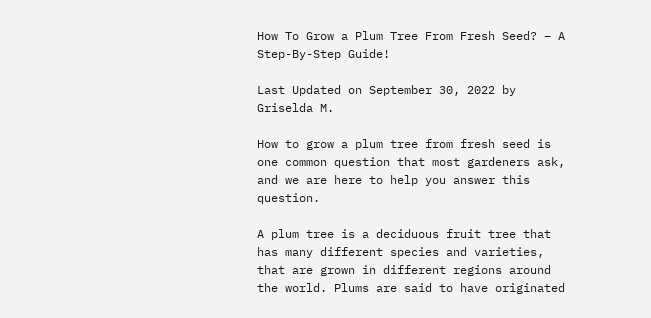How To Grow a Plum Tree From Fresh Seed? – A Step-By-Step Guide!

Last Updated on September 30, 2022 by Griselda M.

How to grow a plum tree from fresh seed is one common question that most gardeners ask, and we are here to help you answer this question.

A plum tree is a deciduous fruit tree that has many different species and varieties, that are grown in different regions around the world. Plums are said to have originated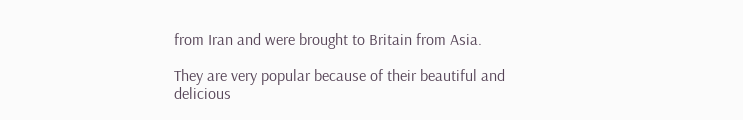from Iran and were brought to Britain from Asia.

They are very popular because of their beautiful and delicious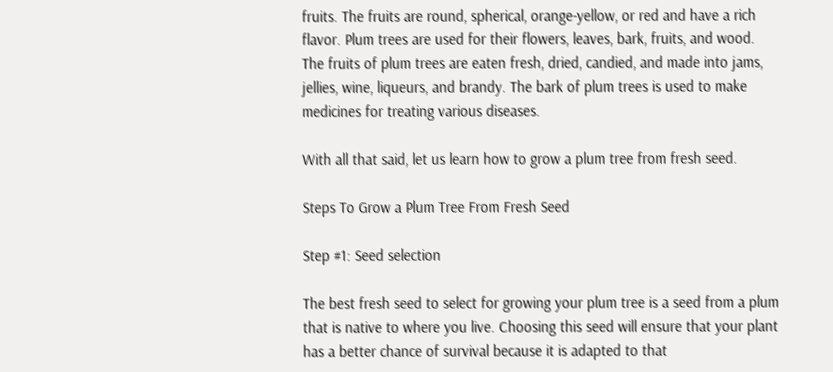fruits. The fruits are round, spherical, orange-yellow, or red and have a rich flavor. Plum trees are used for their flowers, leaves, bark, fruits, and wood. The fruits of plum trees are eaten fresh, dried, candied, and made into jams, jellies, wine, liqueurs, and brandy. The bark of plum trees is used to make medicines for treating various diseases.

With all that said, let us learn how to grow a plum tree from fresh seed.

Steps To Grow a Plum Tree From Fresh Seed

Step #1: Seed selection

The best fresh seed to select for growing your plum tree is a seed from a plum that is native to where you live. Choosing this seed will ensure that your plant has a better chance of survival because it is adapted to that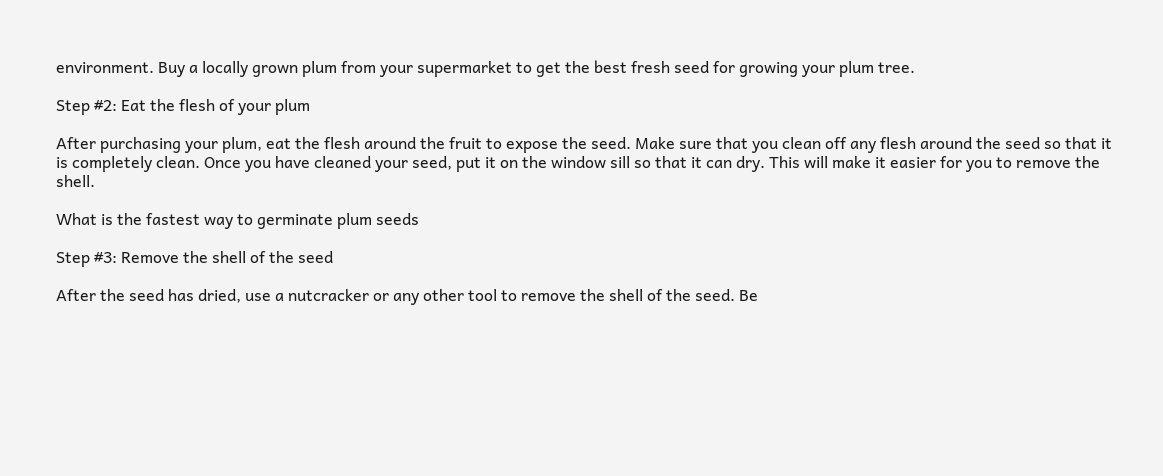environment. Buy a locally grown plum from your supermarket to get the best fresh seed for growing your plum tree.

Step #2: Eat the flesh of your plum

After purchasing your plum, eat the flesh around the fruit to expose the seed. Make sure that you clean off any flesh around the seed so that it is completely clean. Once you have cleaned your seed, put it on the window sill so that it can dry. This will make it easier for you to remove the shell.

What is the fastest way to germinate plum seeds

Step #3: Remove the shell of the seed

After the seed has dried, use a nutcracker or any other tool to remove the shell of the seed. Be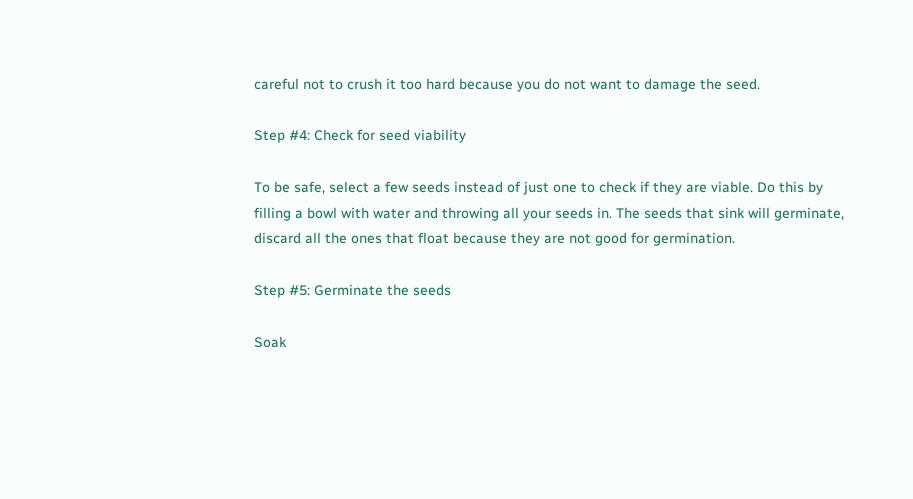careful not to crush it too hard because you do not want to damage the seed.

Step #4: Check for seed viability

To be safe, select a few seeds instead of just one to check if they are viable. Do this by filling a bowl with water and throwing all your seeds in. The seeds that sink will germinate, discard all the ones that float because they are not good for germination.

Step #5: Germinate the seeds

Soak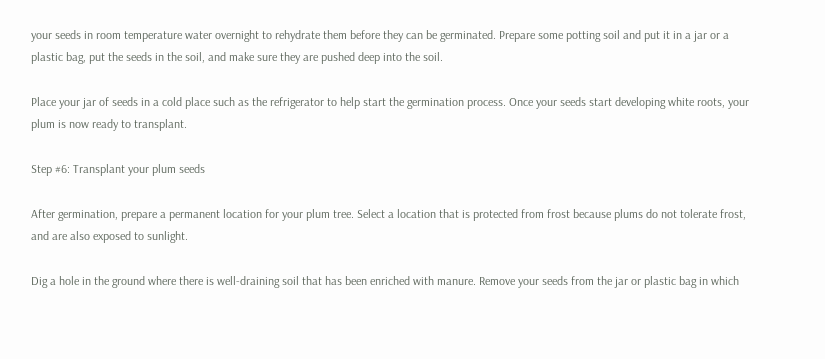your seeds in room temperature water overnight to rehydrate them before they can be germinated. Prepare some potting soil and put it in a jar or a plastic bag, put the seeds in the soil, and make sure they are pushed deep into the soil.

Place your jar of seeds in a cold place such as the refrigerator to help start the germination process. Once your seeds start developing white roots, your plum is now ready to transplant.

Step #6: Transplant your plum seeds

After germination, prepare a permanent location for your plum tree. Select a location that is protected from frost because plums do not tolerate frost, and are also exposed to sunlight.

Dig a hole in the ground where there is well-draining soil that has been enriched with manure. Remove your seeds from the jar or plastic bag in which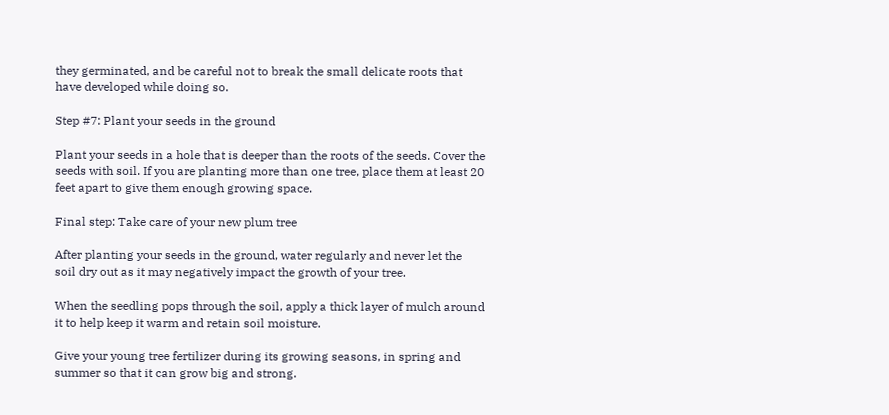they germinated, and be careful not to break the small delicate roots that have developed while doing so.

Step #7: Plant your seeds in the ground

Plant your seeds in a hole that is deeper than the roots of the seeds. Cover the seeds with soil. If you are planting more than one tree, place them at least 20 feet apart to give them enough growing space.

Final step: Take care of your new plum tree

After planting your seeds in the ground, water regularly and never let the soil dry out as it may negatively impact the growth of your tree.

When the seedling pops through the soil, apply a thick layer of mulch around it to help keep it warm and retain soil moisture.

Give your young tree fertilizer during its growing seasons, in spring and summer so that it can grow big and strong.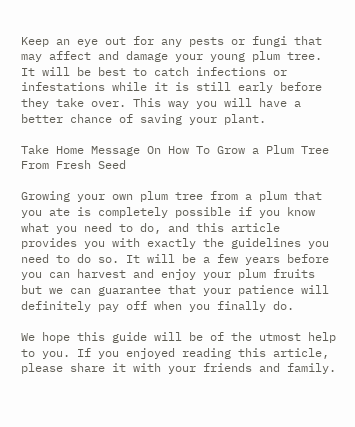Keep an eye out for any pests or fungi that may affect and damage your young plum tree. It will be best to catch infections or infestations while it is still early before they take over. This way you will have a better chance of saving your plant.

Take Home Message On How To Grow a Plum Tree From Fresh Seed

Growing your own plum tree from a plum that you ate is completely possible if you know what you need to do, and this article provides you with exactly the guidelines you need to do so. It will be a few years before you can harvest and enjoy your plum fruits but we can guarantee that your patience will definitely pay off when you finally do.

We hope this guide will be of the utmost help to you. If you enjoyed reading this article, please share it with your friends and family.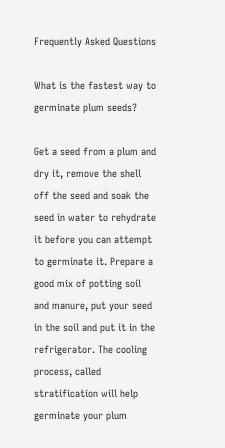Frequently Asked Questions

What is the fastest way to germinate plum seeds?

Get a seed from a plum and dry it, remove the shell off the seed and soak the seed in water to rehydrate it before you can attempt to germinate it. Prepare a good mix of potting soil and manure, put your seed in the soil and put it in the refrigerator. The cooling process, called stratification will help germinate your plum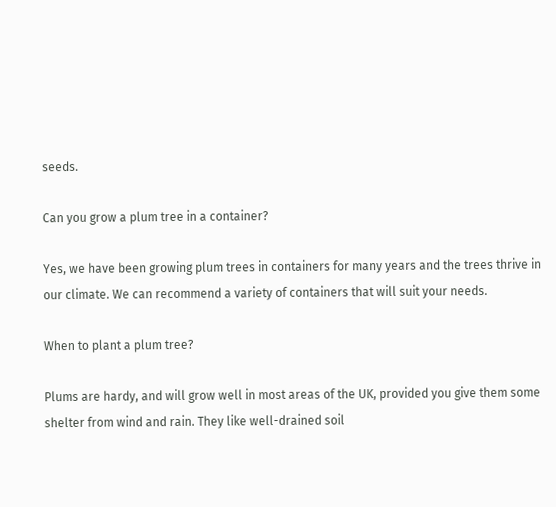seeds.

Can you grow a plum tree in a container?

Yes, we have been growing plum trees in containers for many years and the trees thrive in our climate. We can recommend a variety of containers that will suit your needs.

When to plant a plum tree?

Plums are hardy, and will grow well in most areas of the UK, provided you give them some shelter from wind and rain. They like well-drained soil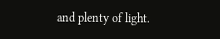and plenty of light.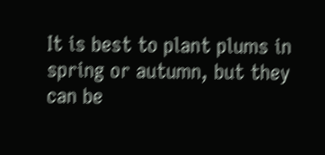It is best to plant plums in spring or autumn, but they can be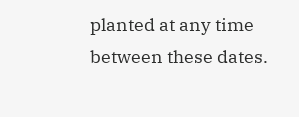planted at any time between these dates.